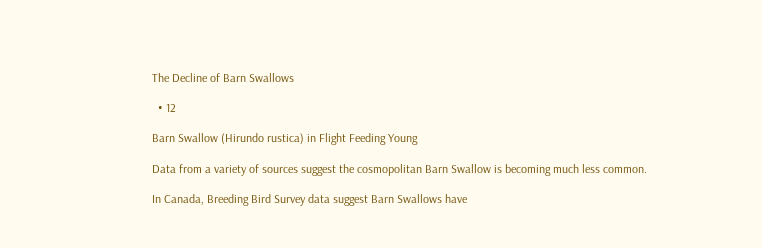The Decline of Barn Swallows

  • 12

Barn Swallow (Hirundo rustica) in Flight Feeding Young

Data from a variety of sources suggest the cosmopolitan Barn Swallow is becoming much less common.

In Canada, Breeding Bird Survey data suggest Barn Swallows have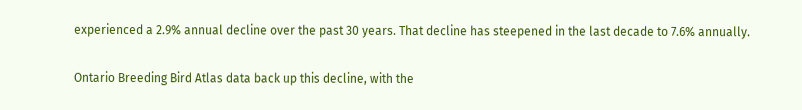experienced a 2.9% annual decline over the past 30 years. That decline has steepened in the last decade to 7.6% annually.

Ontario Breeding Bird Atlas data back up this decline, with the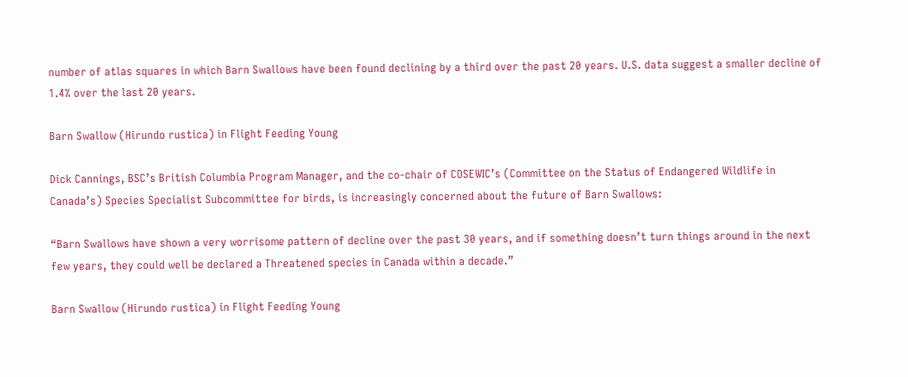number of atlas squares in which Barn Swallows have been found declining by a third over the past 20 years. U.S. data suggest a smaller decline of 1.4% over the last 20 years.

Barn Swallow (Hirundo rustica) in Flight Feeding Young

Dick Cannings, BSC’s British Columbia Program Manager, and the co-chair of COSEWIC’s (Committee on the Status of Endangered Wildlife in Canada’s) Species Specialist Subcommittee for birds, is increasingly concerned about the future of Barn Swallows:

“Barn Swallows have shown a very worrisome pattern of decline over the past 30 years, and if something doesn’t turn things around in the next few years, they could well be declared a Threatened species in Canada within a decade.”

Barn Swallow (Hirundo rustica) in Flight Feeding Young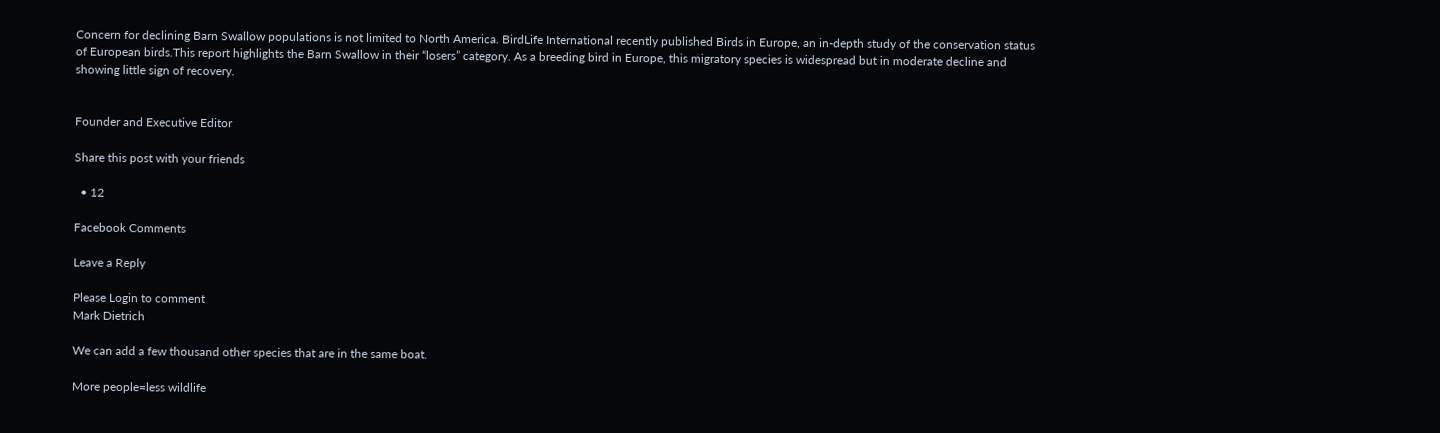Concern for declining Barn Swallow populations is not limited to North America. BirdLife International recently published Birds in Europe, an in-depth study of the conservation status of European birds.This report highlights the Barn Swallow in their “losers” category. As a breeding bird in Europe, this migratory species is widespread but in moderate decline and showing little sign of recovery.


Founder and Executive Editor

Share this post with your friends

  • 12

Facebook Comments

Leave a Reply

Please Login to comment
Mark Dietrich

We can add a few thousand other species that are in the same boat.

More people=less wildlife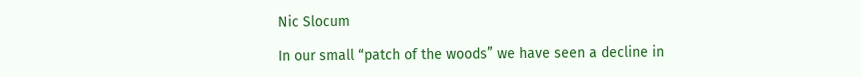Nic Slocum

In our small “patch of the woods” we have seen a decline in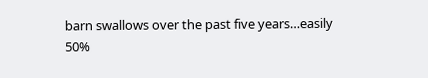barn swallows over the past five years…easily 50%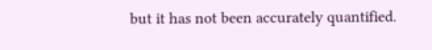but it has not been accurately quantified.